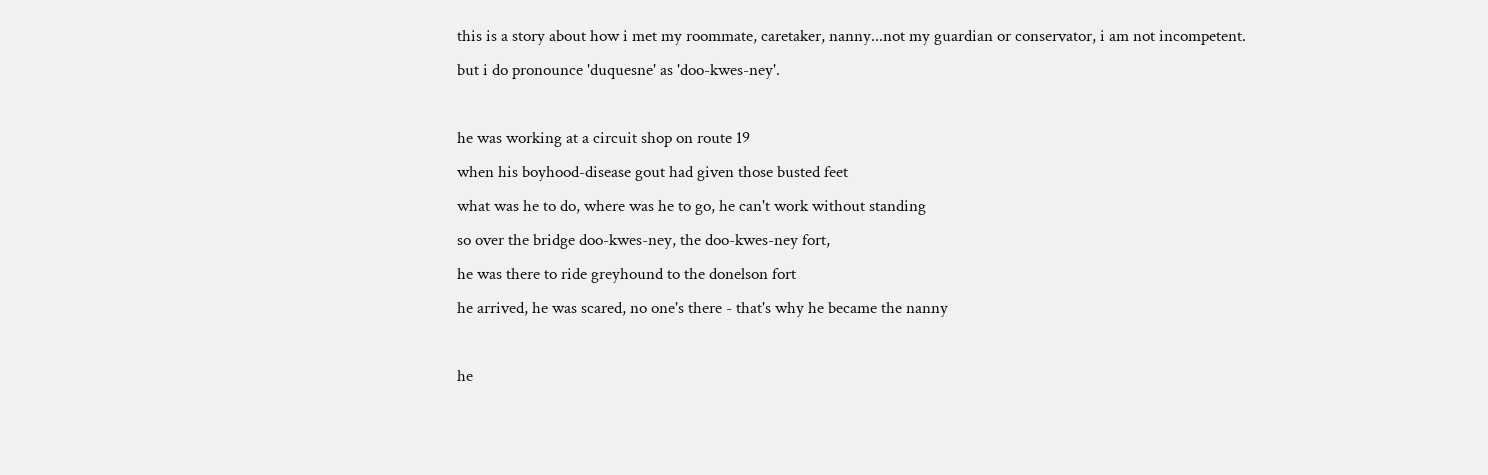this is a story about how i met my roommate, caretaker, nanny...not my guardian or conservator, i am not incompetent.
but i do pronounce 'duquesne' as 'doo-kwes-ney'.

he was working at a circuit shop on route 19
when his boyhood-disease gout had given those busted feet
what was he to do, where was he to go, he can't work without standing
so over the bridge doo-kwes-ney, the doo-kwes-ney fort,
he was there to ride greyhound to the donelson fort
he arrived, he was scared, no one's there - that's why he became the nanny

he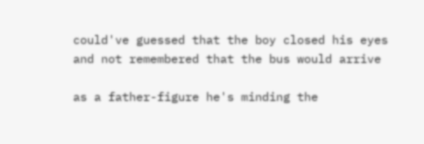could've guessed that the boy closed his eyes
and not remembered that the bus would arrive

as a father-figure he's minding the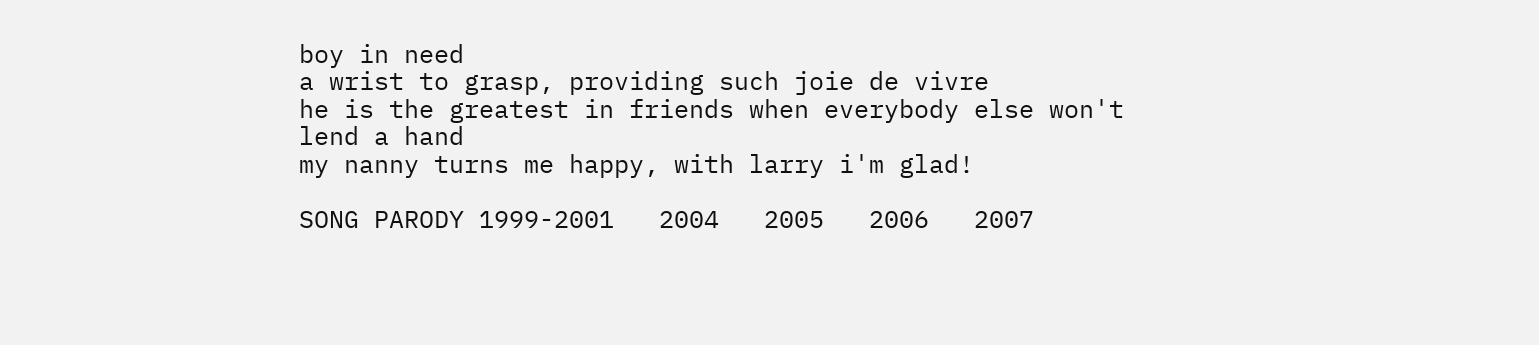boy in need
a wrist to grasp, providing such joie de vivre
he is the greatest in friends when everybody else won't lend a hand
my nanny turns me happy, with larry i'm glad!

SONG PARODY 1999-2001   2004   2005   2006   2007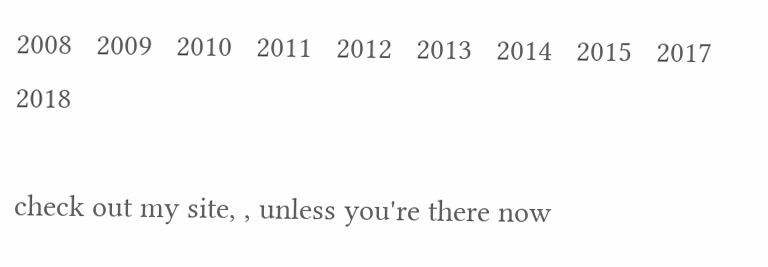2008   2009   2010   2011   2012   2013   2014   2015   2017   2018

check out my site, , unless you're there now